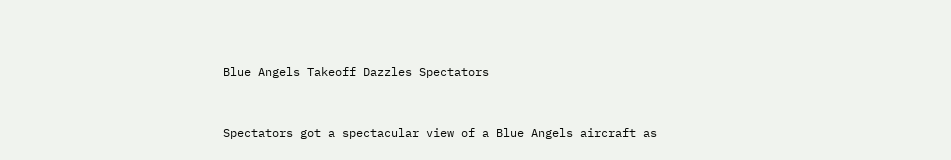Blue Angels Takeoff Dazzles Spectators


Spectators got a spectacular view of a Blue Angels aircraft as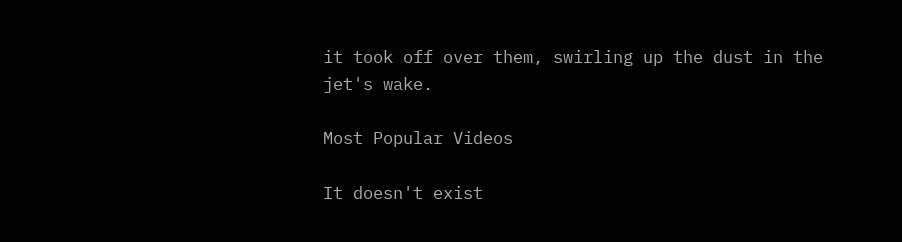it took off over them, swirling up the dust in the jet's wake.

Most Popular Videos

It doesn't exist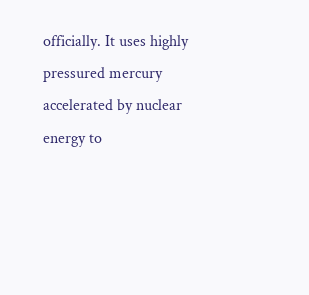officially. It uses highly pressured mercury accelerated by nuclear energy to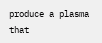produce a plasma that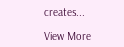creates...

View More